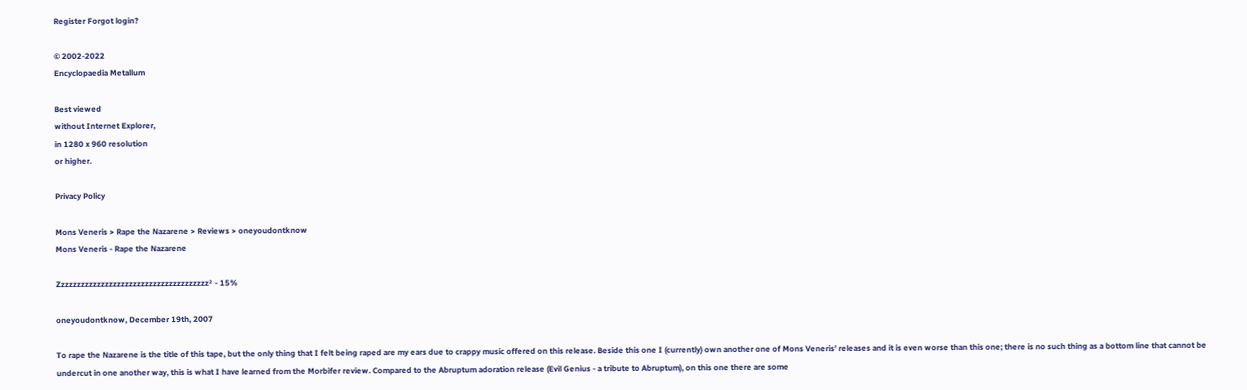Register Forgot login?

© 2002-2022
Encyclopaedia Metallum

Best viewed
without Internet Explorer,
in 1280 x 960 resolution
or higher.

Privacy Policy

Mons Veneris > Rape the Nazarene > Reviews > oneyoudontknow
Mons Veneris - Rape the Nazarene

Zzzzzzzzzzzzzzzzzzzzzzzzzzzzzzzzzzzzzz² - 15%

oneyoudontknow, December 19th, 2007

To rape the Nazarene is the title of this tape, but the only thing that I felt being raped are my ears due to crappy music offered on this release. Beside this one I (currently) own another one of Mons Veneris’ releases and it is even worse than this one; there is no such thing as a bottom line that cannot be undercut in one another way, this is what I have learned from the Morbifer review. Compared to the Abruptum adoration release (Evil Genius - a tribute to Abruptum), on this one there are some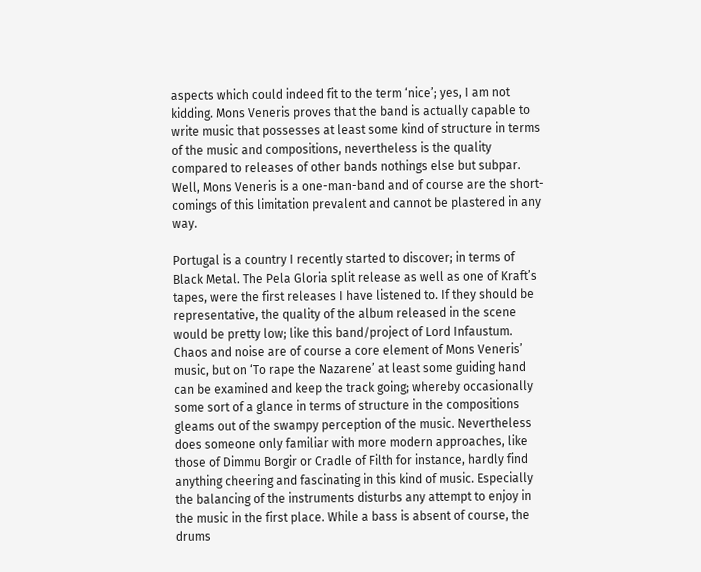aspects which could indeed fit to the term ‘nice’; yes, I am not kidding. Mons Veneris proves that the band is actually capable to write music that possesses at least some kind of structure in terms of the music and compositions, nevertheless is the quality compared to releases of other bands nothings else but subpar. Well, Mons Veneris is a one-man-band and of course are the short-comings of this limitation prevalent and cannot be plastered in any way.

Portugal is a country I recently started to discover; in terms of Black Metal. The Pela Gloria split release as well as one of Kraft’s tapes, were the first releases I have listened to. If they should be representative, the quality of the album released in the scene would be pretty low; like this band/project of Lord Infaustum. Chaos and noise are of course a core element of Mons Veneris’ music, but on ‘To rape the Nazarene’ at least some guiding hand can be examined and keep the track going; whereby occasionally some sort of a glance in terms of structure in the compositions gleams out of the swampy perception of the music. Nevertheless does someone only familiar with more modern approaches, like those of Dimmu Borgir or Cradle of Filth for instance, hardly find anything cheering and fascinating in this kind of music. Especially the balancing of the instruments disturbs any attempt to enjoy in the music in the first place. While a bass is absent of course, the drums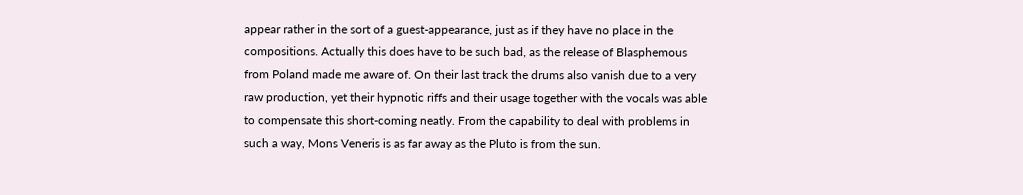appear rather in the sort of a guest-appearance, just as if they have no place in the compositions. Actually this does have to be such bad, as the release of Blasphemous from Poland made me aware of. On their last track the drums also vanish due to a very raw production, yet their hypnotic riffs and their usage together with the vocals was able to compensate this short-coming neatly. From the capability to deal with problems in such a way, Mons Veneris is as far away as the Pluto is from the sun.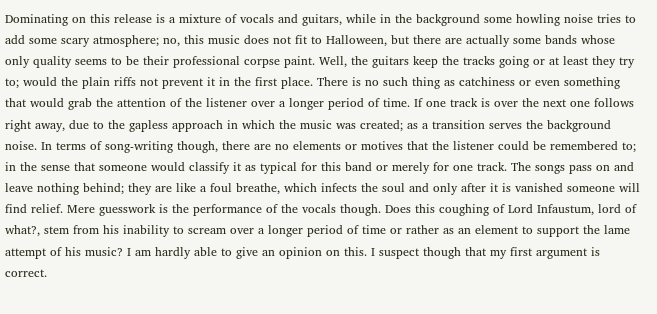Dominating on this release is a mixture of vocals and guitars, while in the background some howling noise tries to add some scary atmosphere; no, this music does not fit to Halloween, but there are actually some bands whose only quality seems to be their professional corpse paint. Well, the guitars keep the tracks going or at least they try to; would the plain riffs not prevent it in the first place. There is no such thing as catchiness or even something that would grab the attention of the listener over a longer period of time. If one track is over the next one follows right away, due to the gapless approach in which the music was created; as a transition serves the background noise. In terms of song-writing though, there are no elements or motives that the listener could be remembered to; in the sense that someone would classify it as typical for this band or merely for one track. The songs pass on and leave nothing behind; they are like a foul breathe, which infects the soul and only after it is vanished someone will find relief. Mere guesswork is the performance of the vocals though. Does this coughing of Lord Infaustum, lord of what?, stem from his inability to scream over a longer period of time or rather as an element to support the lame attempt of his music? I am hardly able to give an opinion on this. I suspect though that my first argument is correct.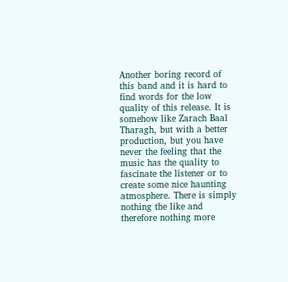Another boring record of this band and it is hard to find words for the low quality of this release. It is somehow like Zarach Baal Tharagh, but with a better production, but you have never the feeling that the music has the quality to fascinate the listener or to create some nice haunting atmosphere. There is simply nothing the like and therefore nothing more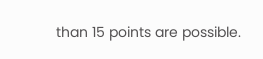than 15 points are possible.